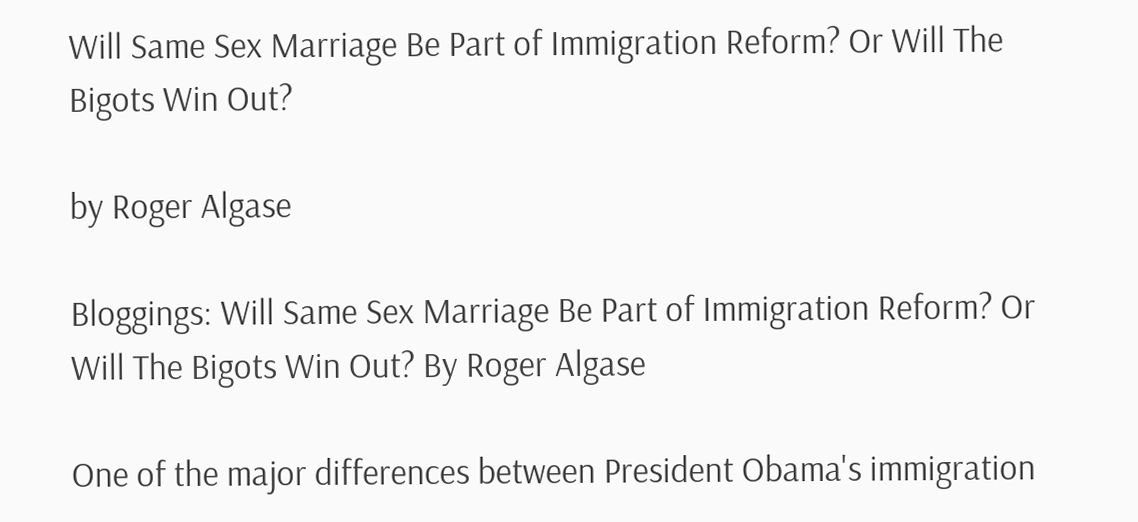Will Same Sex Marriage Be Part of Immigration Reform? Or Will The Bigots Win Out?

by Roger Algase

Bloggings: Will Same Sex Marriage Be Part of Immigration Reform? Or Will The Bigots Win Out? By Roger Algase

One of the major differences between President Obama's immigration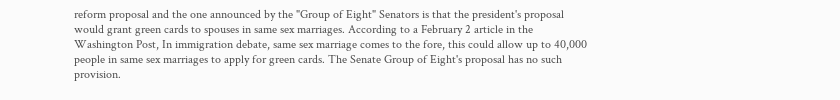reform proposal and the one announced by the "Group of Eight" Senators is that the president's proposal would grant green cards to spouses in same sex marriages. According to a February 2 article in the Washington Post, In immigration debate, same sex marriage comes to the fore, this could allow up to 40,000 people in same sex marriages to apply for green cards. The Senate Group of Eight's proposal has no such provision.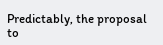Predictably, the proposal to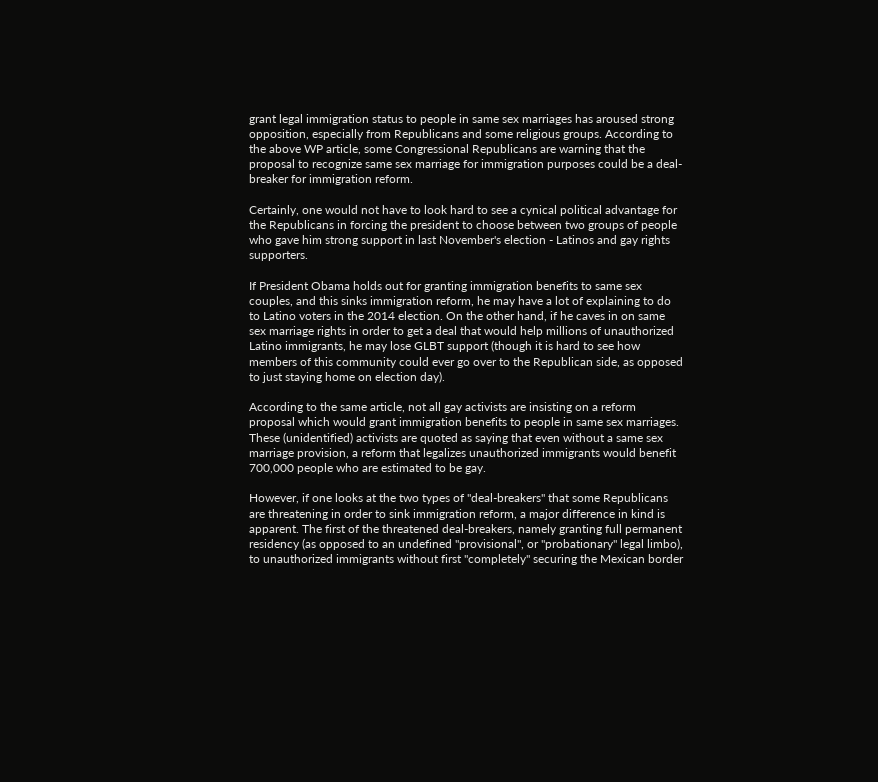grant legal immigration status to people in same sex marriages has aroused strong opposition, especially from Republicans and some religious groups. According to the above WP article, some Congressional Republicans are warning that the proposal to recognize same sex marriage for immigration purposes could be a deal-breaker for immigration reform.

Certainly, one would not have to look hard to see a cynical political advantage for the Republicans in forcing the president to choose between two groups of people who gave him strong support in last November's election - Latinos and gay rights supporters.

If President Obama holds out for granting immigration benefits to same sex couples, and this sinks immigration reform, he may have a lot of explaining to do to Latino voters in the 2014 election. On the other hand, if he caves in on same sex marriage rights in order to get a deal that would help millions of unauthorized Latino immigrants, he may lose GLBT support (though it is hard to see how members of this community could ever go over to the Republican side, as opposed to just staying home on election day).

According to the same article, not all gay activists are insisting on a reform proposal which would grant immigration benefits to people in same sex marriages. These (unidentified) activists are quoted as saying that even without a same sex marriage provision, a reform that legalizes unauthorized immigrants would benefit 700,000 people who are estimated to be gay.

However, if one looks at the two types of "deal-breakers" that some Republicans are threatening in order to sink immigration reform, a major difference in kind is apparent. The first of the threatened deal-breakers, namely granting full permanent residency (as opposed to an undefined "provisional", or "probationary" legal limbo), to unauthorized immigrants without first "completely" securing the Mexican border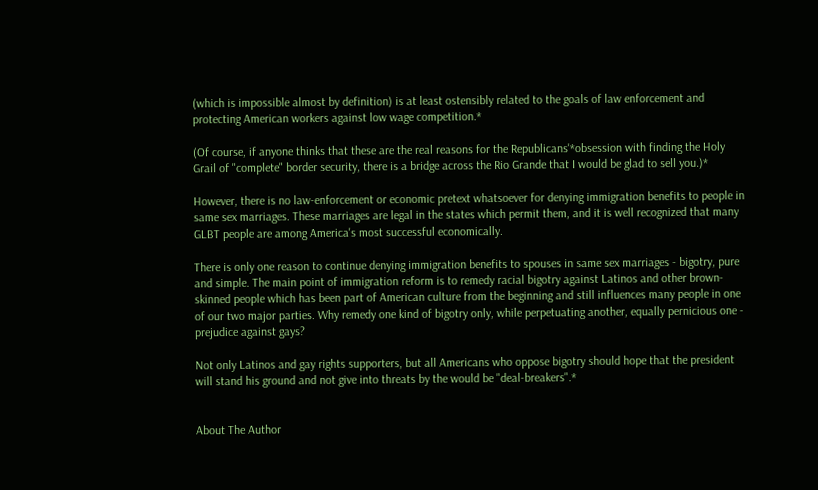(which is impossible almost by definition) is at least ostensibly related to the goals of law enforcement and protecting American workers against low wage competition.*

(Of course, if anyone thinks that these are the real reasons for the Republicans'*obsession with finding the Holy Grail of "complete" border security, there is a bridge across the Rio Grande that I would be glad to sell you.)*

However, there is no law-enforcement or economic pretext whatsoever for denying immigration benefits to people in same sex marriages. These marriages are legal in the states which permit them, and it is well recognized that many GLBT people are among America's most successful economically.

There is only one reason to continue denying immigration benefits to spouses in same sex marriages - bigotry, pure and simple. The main point of immigration reform is to remedy racial bigotry against Latinos and other brown-skinned people which has been part of American culture from the beginning and still influences many people in one of our two major parties. Why remedy one kind of bigotry only, while perpetuating another, equally pernicious one - prejudice against gays?

Not only Latinos and gay rights supporters, but all Americans who oppose bigotry should hope that the president will stand his ground and not give into threats by the would be "deal-breakers".*


About The Author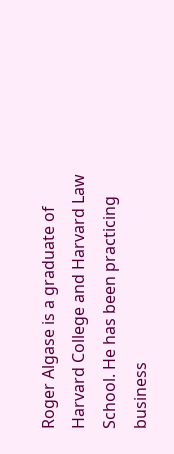Roger Algase is a graduate of Harvard College and Harvard Law School. He has been practicing business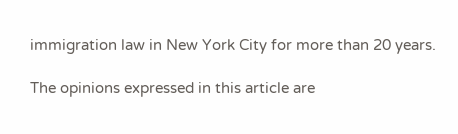immigration law in New York City for more than 20 years.

The opinions expressed in this article are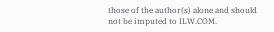those of the author(s) alone and should not be imputed to ILW.COM.